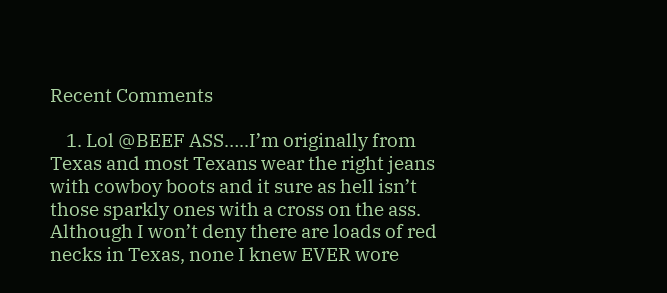Recent Comments

    1. Lol @BEEF ASS…..I’m originally from Texas and most Texans wear the right jeans with cowboy boots and it sure as hell isn’t those sparkly ones with a cross on the ass. Although I won’t deny there are loads of red necks in Texas, none I knew EVER wore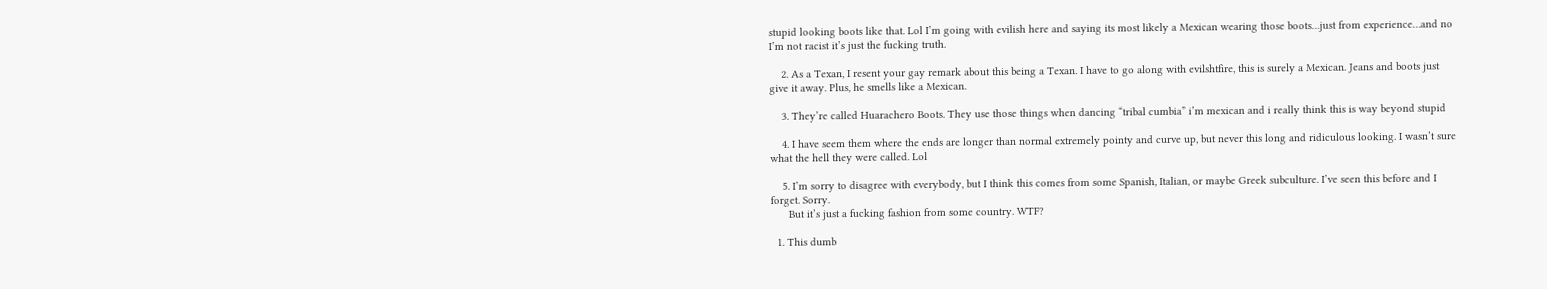stupid looking boots like that. Lol I’m going with evilish here and saying its most likely a Mexican wearing those boots…just from experience…and no I’m not racist it’s just the fucking truth.

    2. As a Texan, I resent your gay remark about this being a Texan. I have to go along with evilshtfire, this is surely a Mexican. Jeans and boots just give it away. Plus, he smells like a Mexican.

    3. They’re called Huarachero Boots. They use those things when dancing “tribal cumbia” i’m mexican and i really think this is way beyond stupid

    4. I have seem them where the ends are longer than normal extremely pointy and curve up, but never this long and ridiculous looking. I wasn’t sure what the hell they were called. Lol

    5. I’m sorry to disagree with everybody, but I think this comes from some Spanish, Italian, or maybe Greek subculture. I’ve seen this before and I forget. Sorry.
      But it’s just a fucking fashion from some country. WTF?

  1. This dumb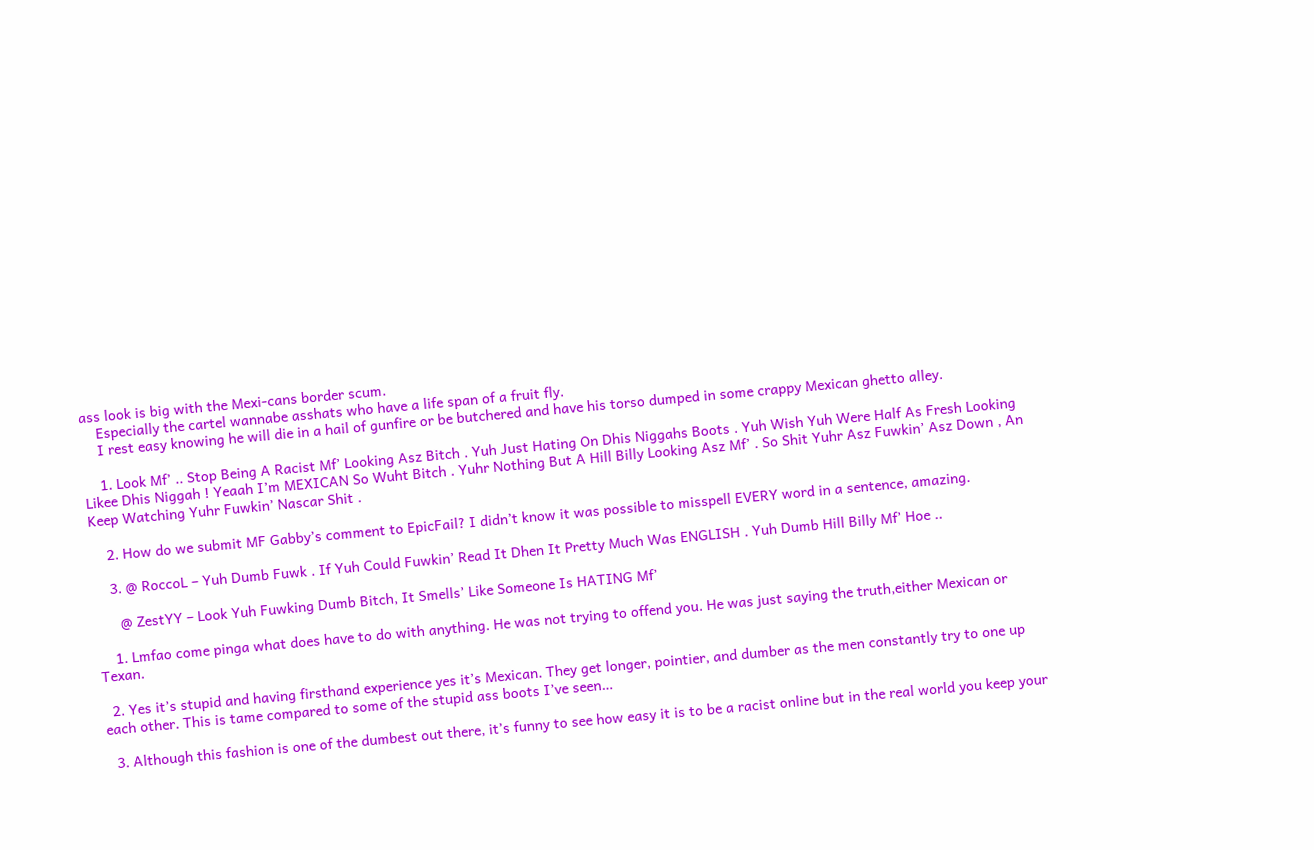ass look is big with the Mexi-cans border scum.
    Especially the cartel wannabe asshats who have a life span of a fruit fly.
    I rest easy knowing he will die in a hail of gunfire or be butchered and have his torso dumped in some crappy Mexican ghetto alley.

    1. Look Mf’ .. Stop Being A Racist Mf’ Looking Asz Bitch . Yuh Just Hating On Dhis Niggahs Boots . Yuh Wish Yuh Were Half As Fresh Looking Likee Dhis Niggah ! Yeaah I’m MEXICAN So Wuht Bitch . Yuhr Nothing But A Hill Billy Looking Asz Mf’ . So Shit Yuhr Asz Fuwkin’ Asz Down , An Keep Watching Yuhr Fuwkin’ Nascar Shit .

    2. How do we submit MF Gabby’s comment to EpicFail? I didn’t know it was possible to misspell EVERY word in a sentence, amazing.

    3. @ RoccoL – Yuh Dumb Fuwk . If Yuh Could Fuwkin’ Read It Dhen It Pretty Much Was ENGLISH . Yuh Dumb Hill Billy Mf’ Hoe ..

      @ ZestYY – Look Yuh Fuwking Dumb Bitch, It Smells’ Like Someone Is HATING Mf’

    1. Lmfao come pinga what does have to do with anything. He was not trying to offend you. He was just saying the truth,either Mexican or Texan.

  2. Yes it’s stupid and having firsthand experience yes it’s Mexican. They get longer, pointier, and dumber as the men constantly try to one up each other. This is tame compared to some of the stupid ass boots I’ve seen…

  3. Although this fashion is one of the dumbest out there, it’s funny to see how easy it is to be a racist online but in the real world you keep your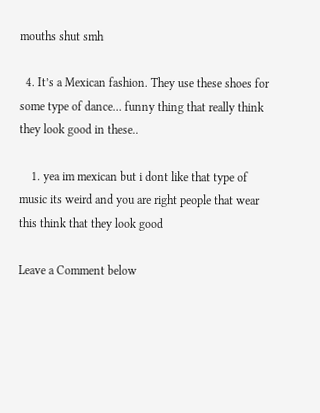mouths shut smh

  4. It’s a Mexican fashion. They use these shoes for some type of dance… funny thing that really think they look good in these..

    1. yea im mexican but i dont like that type of music its weird and you are right people that wear this think that they look good

Leave a Comment below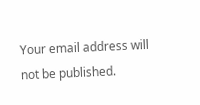Your email address will not be published.